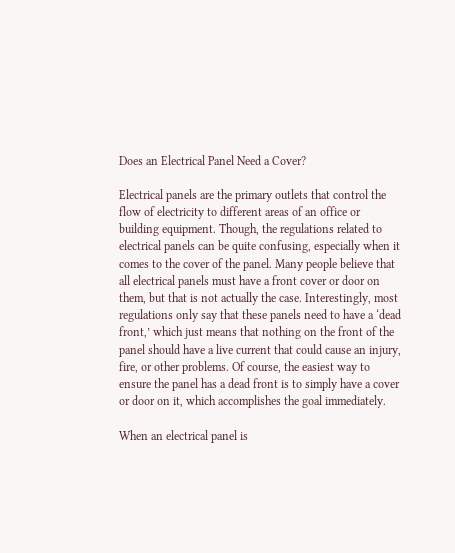Does an Electrical Panel Need a Cover?

Electrical panels are the primary outlets that control the flow of electricity to different areas of an office or building equipment. Though, the regulations related to electrical panels can be quite confusing, especially when it comes to the cover of the panel. Many people believe that all electrical panels must have a front cover or door on them, but that is not actually the case. Interestingly, most regulations only say that these panels need to have a ‘dead front,’ which just means that nothing on the front of the panel should have a live current that could cause an injury, fire, or other problems. Of course, the easiest way to ensure the panel has a dead front is to simply have a cover or door on it, which accomplishes the goal immediately.

When an electrical panel is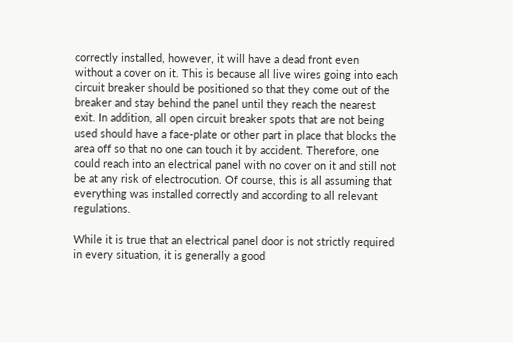correctly installed, however, it will have a dead front even without a cover on it. This is because all live wires going into each circuit breaker should be positioned so that they come out of the breaker and stay behind the panel until they reach the nearest exit. In addition, all open circuit breaker spots that are not being used should have a face-plate or other part in place that blocks the area off so that no one can touch it by accident. Therefore, one could reach into an electrical panel with no cover on it and still not be at any risk of electrocution. Of course, this is all assuming that everything was installed correctly and according to all relevant regulations.

While it is true that an electrical panel door is not strictly required in every situation, it is generally a good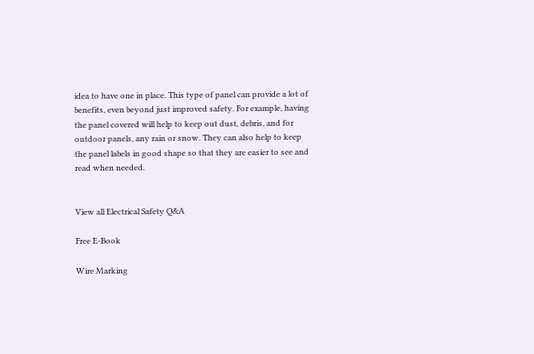idea to have one in place. This type of panel can provide a lot of benefits, even beyond just improved safety. For example, having the panel covered will help to keep out dust, debris, and for outdoor panels, any rain or snow. They can also help to keep the panel labels in good shape so that they are easier to see and read when needed.


View all Electrical Safety Q&A

Free E-Book

Wire Marking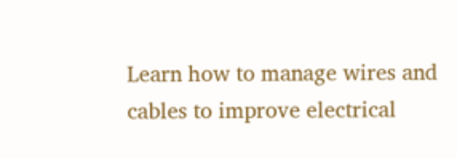Learn how to manage wires and cables to improve electrical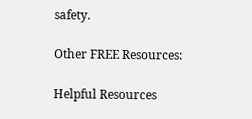safety.

Other FREE Resources:

Helpful Resources